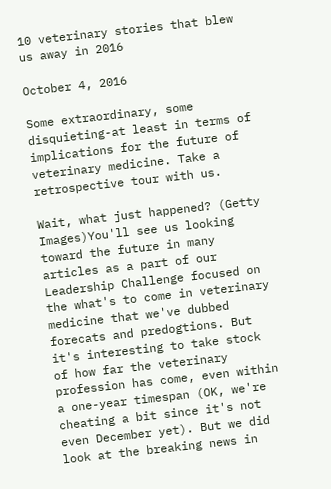10 veterinary stories that blew us away in 2016

October 4, 2016

Some extraordinary, some disquieting-at least in terms of implications for the future of veterinary medicine. Take a retrospective tour with us.

Wait, what just happened? (Getty Images)You'll see us looking toward the future in many articles as a part of our Leadership Challenge focused on the what's to come in veterinary medicine that we've dubbed forecats and predogtions. But it's interesting to take stock of how far the veterinary profession has come, even within a one-year timespan (OK, we're cheating a bit since it's not even December yet). But we did look at the breaking news in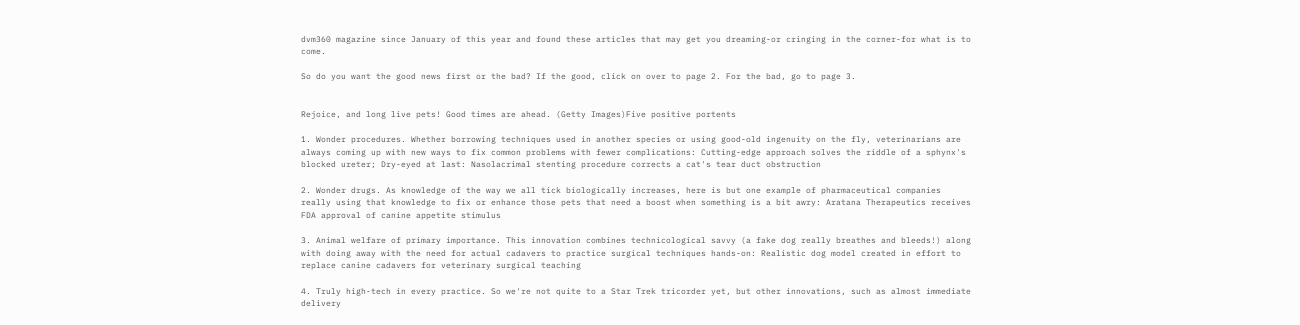dvm360 magazine since January of this year and found these articles that may get you dreaming-or cringing in the corner-for what is to come.

So do you want the good news first or the bad? If the good, click on over to page 2. For the bad, go to page 3.


Rejoice, and long live pets! Good times are ahead. (Getty Images)Five positive portents

1. Wonder procedures. Whether borrowing techniques used in another species or using good-old ingenuity on the fly, veterinarians are always coming up with new ways to fix common problems with fewer complications: Cutting-edge approach solves the riddle of a sphynx's blocked ureter; Dry-eyed at last: Nasolacrimal stenting procedure corrects a cat's tear duct obstruction

2. Wonder drugs. As knowledge of the way we all tick biologically increases, here is but one example of pharmaceutical companies really using that knowledge to fix or enhance those pets that need a boost when something is a bit awry: Aratana Therapeutics receives FDA approval of canine appetite stimulus

3. Animal welfare of primary importance. This innovation combines technicological savvy (a fake dog really breathes and bleeds!) along with doing away with the need for actual cadavers to practice surgical techniques hands-on: Realistic dog model created in effort to replace canine cadavers for veterinary surgical teaching

4. Truly high-tech in every practice. So we're not quite to a Star Trek tricorder yet, but other innovations, such as almost immediate delivery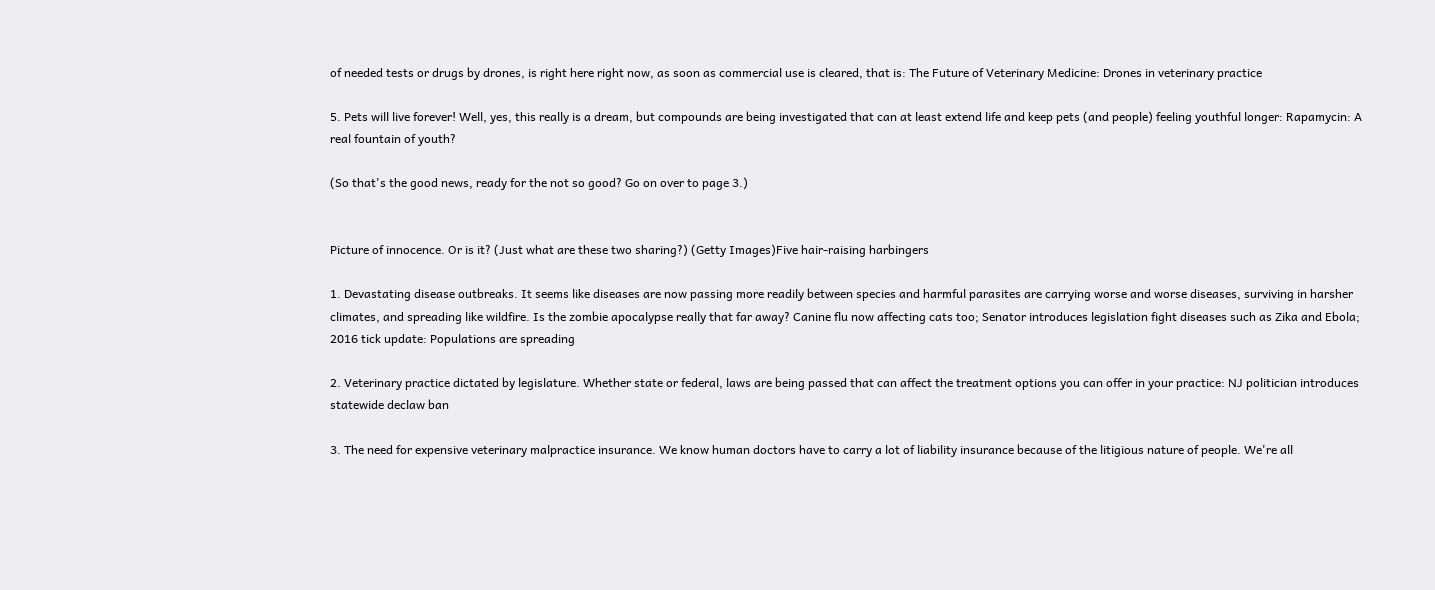of needed tests or drugs by drones, is right here right now, as soon as commercial use is cleared, that is: The Future of Veterinary Medicine: Drones in veterinary practice

5. Pets will live forever! Well, yes, this really is a dream, but compounds are being investigated that can at least extend life and keep pets (and people) feeling youthful longer: Rapamycin: A real fountain of youth?

(So that's the good news, ready for the not so good? Go on over to page 3.)


Picture of innocence. Or is it? (Just what are these two sharing?) (Getty Images)Five hair-raising harbingers

1. Devastating disease outbreaks. It seems like diseases are now passing more readily between species and harmful parasites are carrying worse and worse diseases, surviving in harsher climates, and spreading like wildfire. Is the zombie apocalypse really that far away? Canine flu now affecting cats too; Senator introduces legislation fight diseases such as Zika and Ebola; 2016 tick update: Populations are spreading

2. Veterinary practice dictated by legislature. Whether state or federal, laws are being passed that can affect the treatment options you can offer in your practice: NJ politician introduces statewide declaw ban

3. The need for expensive veterinary malpractice insurance. We know human doctors have to carry a lot of liability insurance because of the litigious nature of people. We're all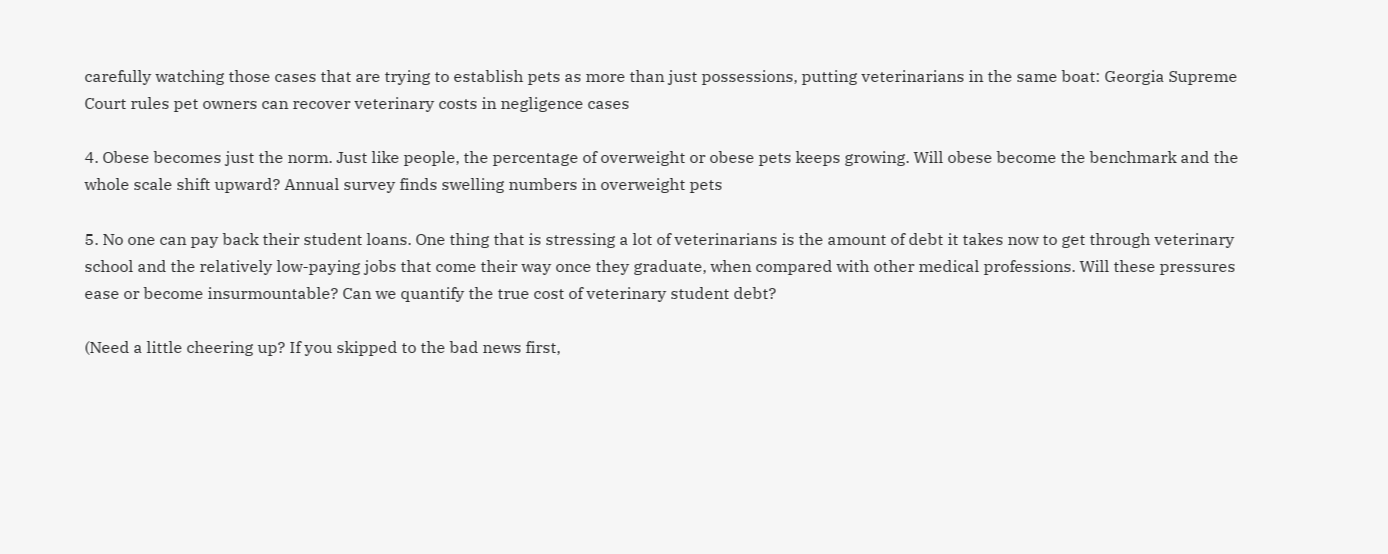carefully watching those cases that are trying to establish pets as more than just possessions, putting veterinarians in the same boat: Georgia Supreme Court rules pet owners can recover veterinary costs in negligence cases

4. Obese becomes just the norm. Just like people, the percentage of overweight or obese pets keeps growing. Will obese become the benchmark and the whole scale shift upward? Annual survey finds swelling numbers in overweight pets

5. No one can pay back their student loans. One thing that is stressing a lot of veterinarians is the amount of debt it takes now to get through veterinary school and the relatively low-paying jobs that come their way once they graduate, when compared with other medical professions. Will these pressures ease or become insurmountable? Can we quantify the true cost of veterinary student debt?

(Need a little cheering up? If you skipped to the bad news first,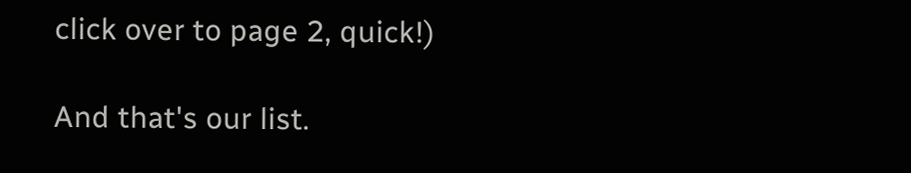click over to page 2, quick!)

And that's our list.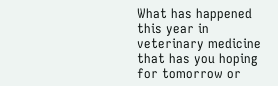What has happened this year in veterinary medicine that has you hoping for tomorrow or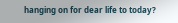hanging on for dear life to today?